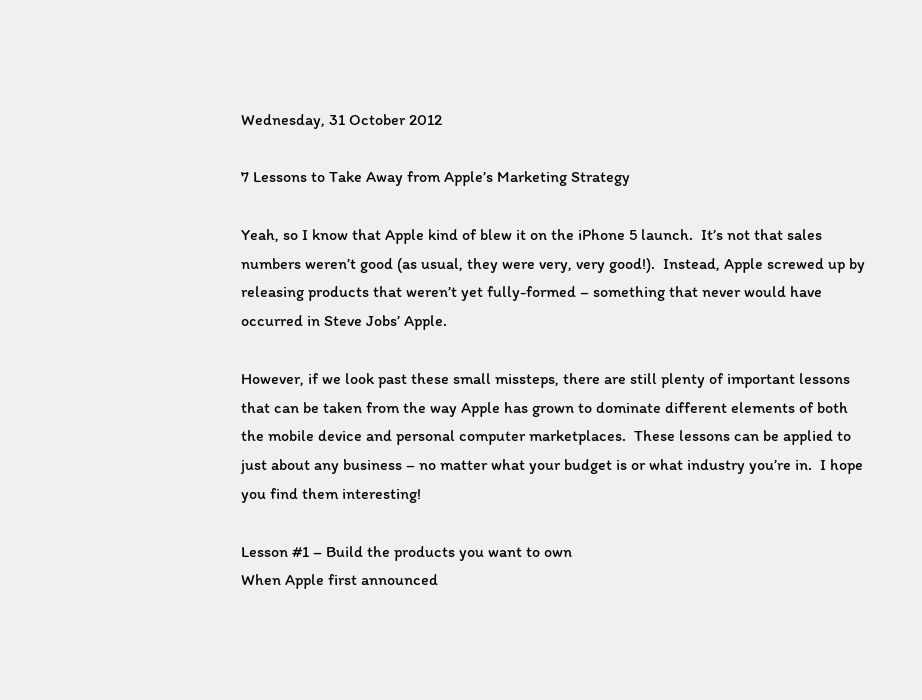Wednesday, 31 October 2012

7 Lessons to Take Away from Apple’s Marketing Strategy

Yeah, so I know that Apple kind of blew it on the iPhone 5 launch.  It’s not that sales numbers weren’t good (as usual, they were very, very good!).  Instead, Apple screwed up by releasing products that weren’t yet fully-formed – something that never would have occurred in Steve Jobs’ Apple.

However, if we look past these small missteps, there are still plenty of important lessons that can be taken from the way Apple has grown to dominate different elements of both the mobile device and personal computer marketplaces.  These lessons can be applied to just about any business – no matter what your budget is or what industry you’re in.  I hope you find them interesting!

Lesson #1 – Build the products you want to own
When Apple first announced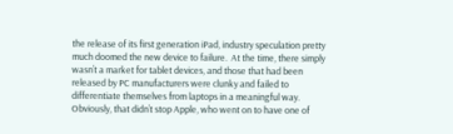the release of its first generation iPad, industry speculation pretty much doomed the new device to failure.  At the time, there simply wasn’t a market for tablet devices, and those that had been released by PC manufacturers were clunky and failed to differentiate themselves from laptops in a meaningful way.
Obviously, that didn’t stop Apple, who went on to have one of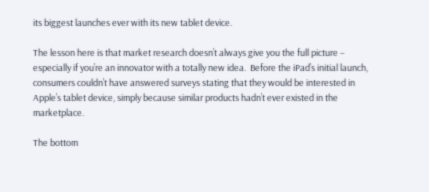its biggest launches ever with its new tablet device.

The lesson here is that market research doesn’t always give you the full picture – especially if you’re an innovator with a totally new idea.  Before the iPad’s initial launch, consumers couldn’t have answered surveys stating that they would be interested in Apple’s tablet device, simply because similar products hadn’t ever existed in the marketplace.

The bottom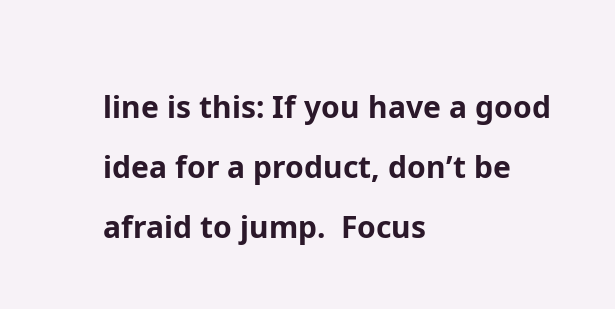line is this: If you have a good idea for a product, don’t be afraid to jump.  Focus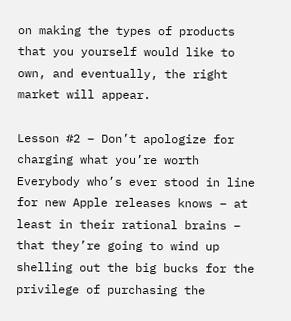on making the types of products that you yourself would like to own, and eventually, the right market will appear.

Lesson #2 – Don’t apologize for charging what you’re worth
Everybody who’s ever stood in line for new Apple releases knows – at least in their rational brains – that they’re going to wind up shelling out the big bucks for the privilege of purchasing the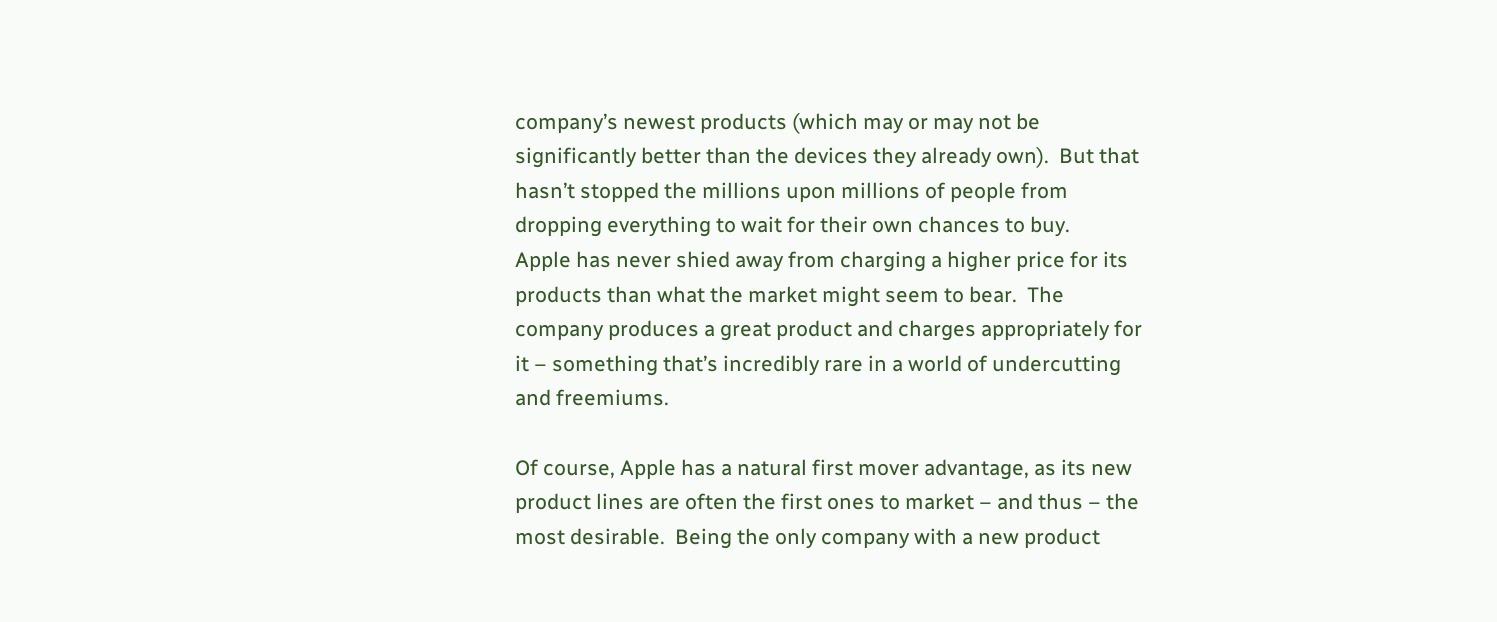company’s newest products (which may or may not be significantly better than the devices they already own).  But that hasn’t stopped the millions upon millions of people from dropping everything to wait for their own chances to buy.
Apple has never shied away from charging a higher price for its products than what the market might seem to bear.  The company produces a great product and charges appropriately for it – something that’s incredibly rare in a world of undercutting and freemiums.

Of course, Apple has a natural first mover advantage, as its new product lines are often the first ones to market – and thus – the most desirable.  Being the only company with a new product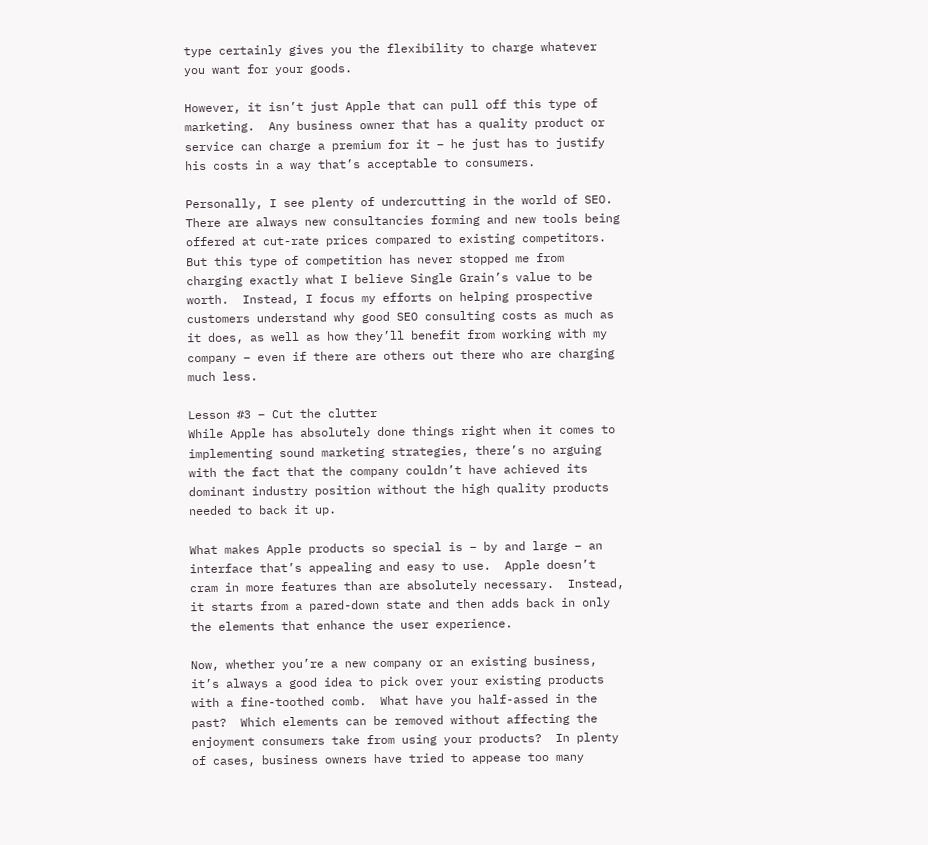type certainly gives you the flexibility to charge whatever you want for your goods.

However, it isn’t just Apple that can pull off this type of marketing.  Any business owner that has a quality product or service can charge a premium for it – he just has to justify his costs in a way that’s acceptable to consumers.

Personally, I see plenty of undercutting in the world of SEO.  There are always new consultancies forming and new tools being offered at cut-rate prices compared to existing competitors.  But this type of competition has never stopped me from charging exactly what I believe Single Grain’s value to be worth.  Instead, I focus my efforts on helping prospective customers understand why good SEO consulting costs as much as it does, as well as how they’ll benefit from working with my company – even if there are others out there who are charging much less.

Lesson #3 – Cut the clutter
While Apple has absolutely done things right when it comes to implementing sound marketing strategies, there’s no arguing with the fact that the company couldn’t have achieved its dominant industry position without the high quality products needed to back it up.

What makes Apple products so special is – by and large – an interface that’s appealing and easy to use.  Apple doesn’t cram in more features than are absolutely necessary.  Instead, it starts from a pared-down state and then adds back in only the elements that enhance the user experience.

Now, whether you’re a new company or an existing business, it’s always a good idea to pick over your existing products with a fine-toothed comb.  What have you half-assed in the past?  Which elements can be removed without affecting the enjoyment consumers take from using your products?  In plenty of cases, business owners have tried to appease too many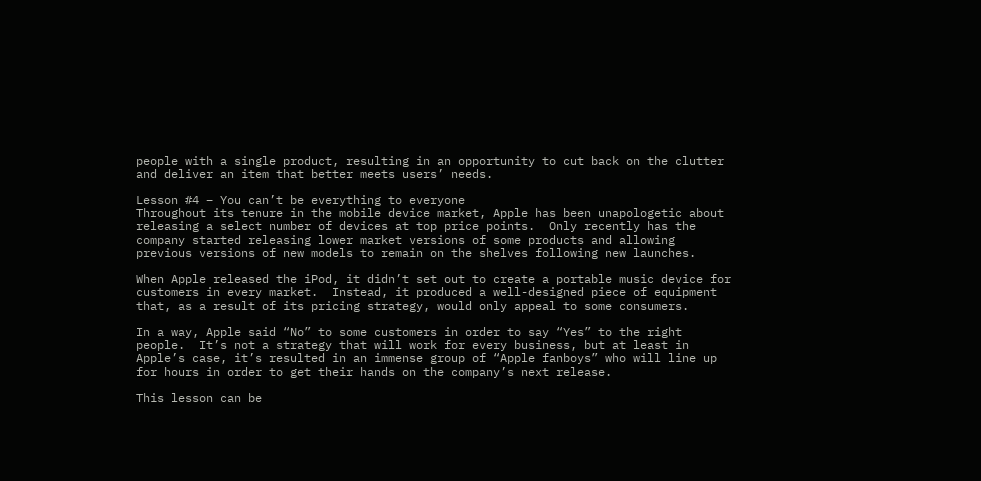people with a single product, resulting in an opportunity to cut back on the clutter and deliver an item that better meets users’ needs.

Lesson #4 – You can’t be everything to everyone
Throughout its tenure in the mobile device market, Apple has been unapologetic about releasing a select number of devices at top price points.  Only recently has the company started releasing lower market versions of some products and allowing previous versions of new models to remain on the shelves following new launches.

When Apple released the iPod, it didn’t set out to create a portable music device for customers in every market.  Instead, it produced a well-designed piece of equipment that, as a result of its pricing strategy, would only appeal to some consumers.

In a way, Apple said “No” to some customers in order to say “Yes” to the right people.  It’s not a strategy that will work for every business, but at least in Apple’s case, it’s resulted in an immense group of “Apple fanboys” who will line up for hours in order to get their hands on the company’s next release.

This lesson can be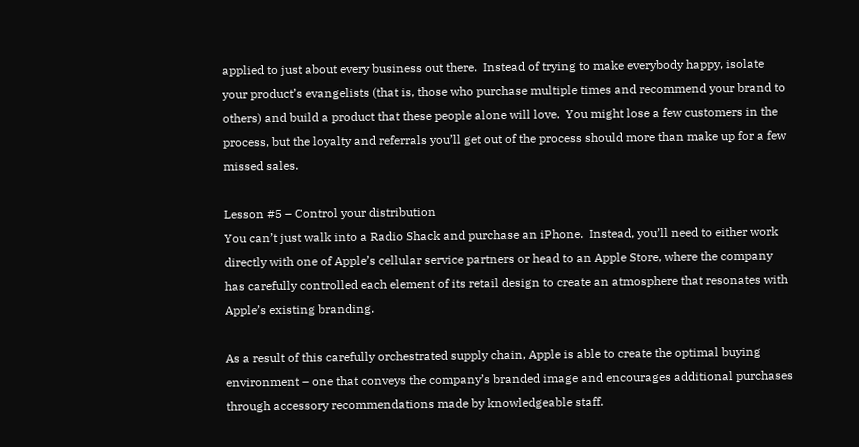applied to just about every business out there.  Instead of trying to make everybody happy, isolate your product’s evangelists (that is, those who purchase multiple times and recommend your brand to others) and build a product that these people alone will love.  You might lose a few customers in the process, but the loyalty and referrals you’ll get out of the process should more than make up for a few missed sales.

Lesson #5 – Control your distribution
You can’t just walk into a Radio Shack and purchase an iPhone.  Instead, you’ll need to either work directly with one of Apple’s cellular service partners or head to an Apple Store, where the company has carefully controlled each element of its retail design to create an atmosphere that resonates with Apple’s existing branding.

As a result of this carefully orchestrated supply chain, Apple is able to create the optimal buying environment – one that conveys the company’s branded image and encourages additional purchases through accessory recommendations made by knowledgeable staff.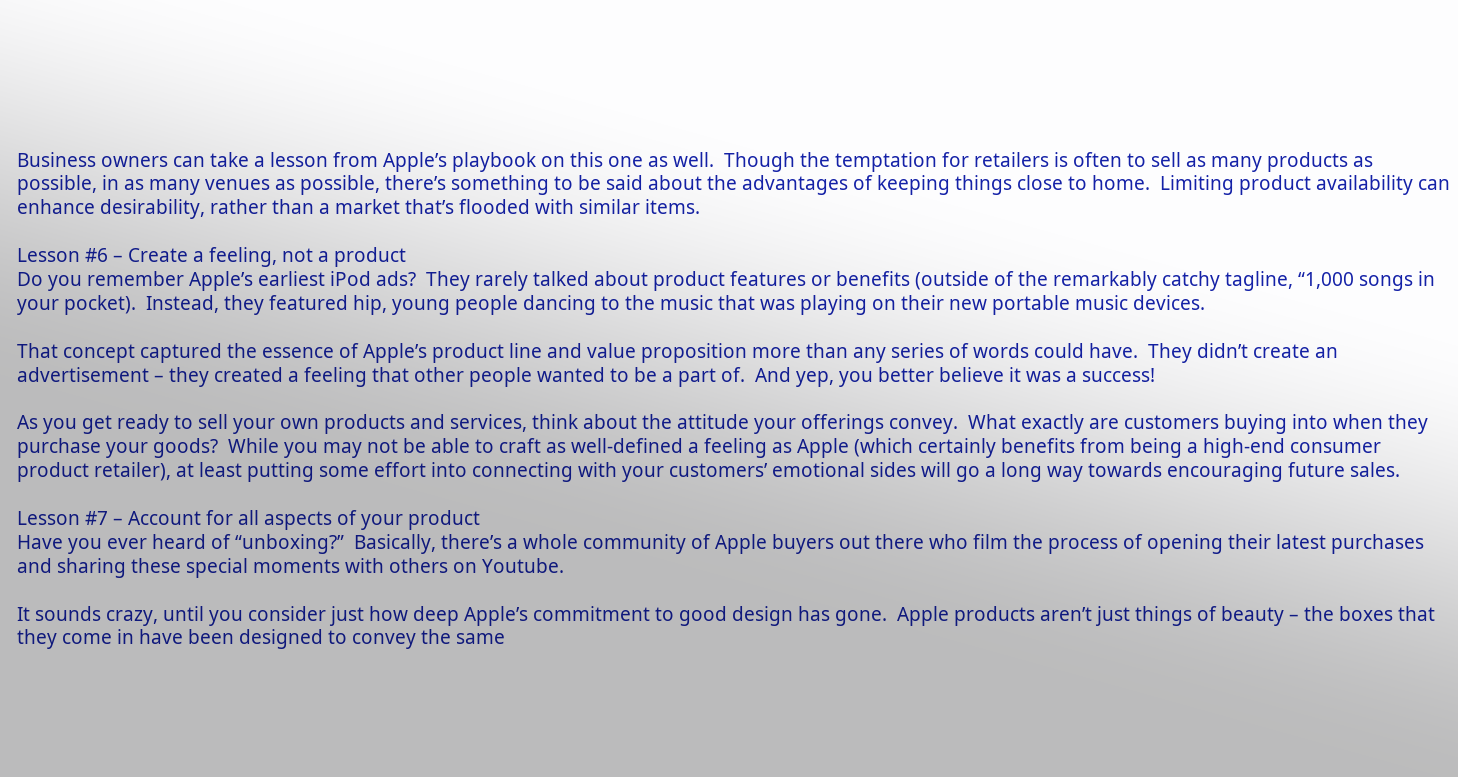Business owners can take a lesson from Apple’s playbook on this one as well.  Though the temptation for retailers is often to sell as many products as possible, in as many venues as possible, there’s something to be said about the advantages of keeping things close to home.  Limiting product availability can enhance desirability, rather than a market that’s flooded with similar items.

Lesson #6 – Create a feeling, not a product
Do you remember Apple’s earliest iPod ads?  They rarely talked about product features or benefits (outside of the remarkably catchy tagline, “1,000 songs in your pocket).  Instead, they featured hip, young people dancing to the music that was playing on their new portable music devices.

That concept captured the essence of Apple’s product line and value proposition more than any series of words could have.  They didn’t create an advertisement – they created a feeling that other people wanted to be a part of.  And yep, you better believe it was a success!

As you get ready to sell your own products and services, think about the attitude your offerings convey.  What exactly are customers buying into when they purchase your goods?  While you may not be able to craft as well-defined a feeling as Apple (which certainly benefits from being a high-end consumer product retailer), at least putting some effort into connecting with your customers’ emotional sides will go a long way towards encouraging future sales.

Lesson #7 – Account for all aspects of your product
Have you ever heard of “unboxing?”  Basically, there’s a whole community of Apple buyers out there who film the process of opening their latest purchases and sharing these special moments with others on Youtube.

It sounds crazy, until you consider just how deep Apple’s commitment to good design has gone.  Apple products aren’t just things of beauty – the boxes that they come in have been designed to convey the same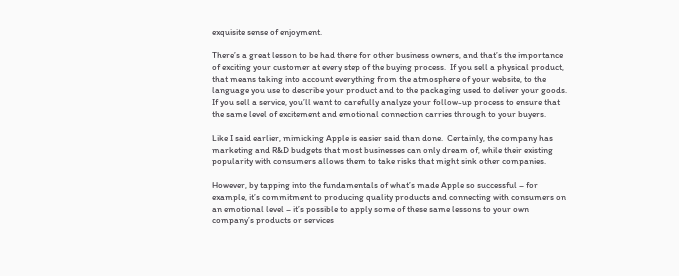exquisite sense of enjoyment.

There’s a great lesson to be had there for other business owners, and that’s the importance of exciting your customer at every step of the buying process.  If you sell a physical product, that means taking into account everything from the atmosphere of your website, to the language you use to describe your product and to the packaging used to deliver your goods.  If you sell a service, you’ll want to carefully analyze your follow-up process to ensure that the same level of excitement and emotional connection carries through to your buyers.

Like I said earlier, mimicking Apple is easier said than done.  Certainly, the company has marketing and R&D budgets that most businesses can only dream of, while their existing popularity with consumers allows them to take risks that might sink other companies.

However, by tapping into the fundamentals of what’s made Apple so successful – for example, it’s commitment to producing quality products and connecting with consumers on an emotional level – it’s possible to apply some of these same lessons to your own company’s products or services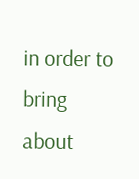in order to bring about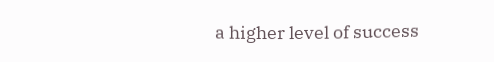a higher level of success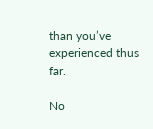than you’ve experienced thus far.

No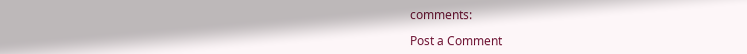comments:

Post a Comment